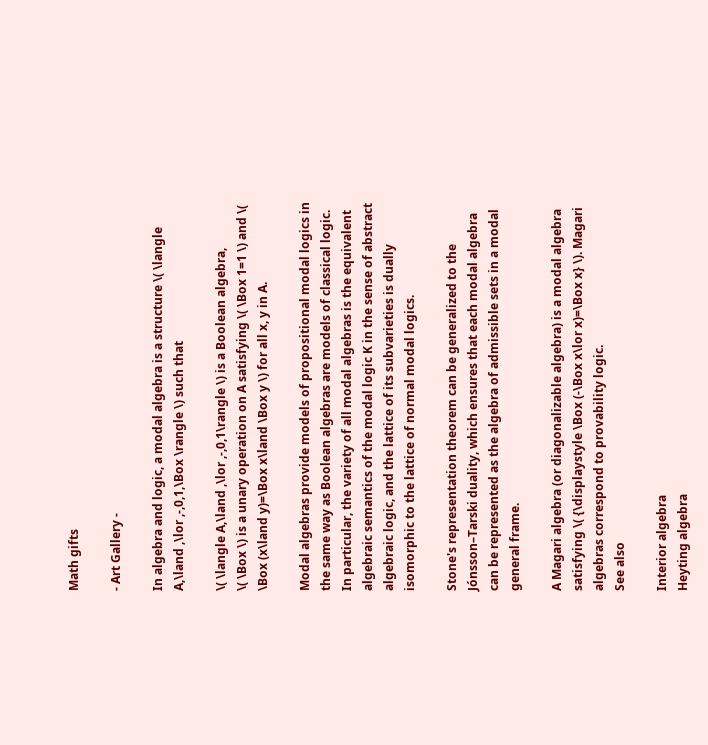Math gifts

- Art Gallery -

In algebra and logic, a modal algebra is a structure \( \langle A,\land ,\lor ,-,0,1,\Box \rangle \) such that

\( \langle A,\land ,\lor ,-,0,1\rangle \) is a Boolean algebra,
\( \Box \) is a unary operation on A satisfying \( \Box 1=1 \) and \( \Box (x\land y)=\Box x\land \Box y \) for all x, y in A.

Modal algebras provide models of propositional modal logics in the same way as Boolean algebras are models of classical logic. In particular, the variety of all modal algebras is the equivalent algebraic semantics of the modal logic K in the sense of abstract algebraic logic, and the lattice of its subvarieties is dually isomorphic to the lattice of normal modal logics.

Stone's representation theorem can be generalized to the Jónsson–Tarski duality, which ensures that each modal algebra can be represented as the algebra of admissible sets in a modal general frame.

A Magari algebra (or diagonalizable algebra) is a modal algebra satisfying \( {\displaystyle \Box (-\Box x\lor x)=\Box x} \). Magari algebras correspond to provability logic.
See also

Interior algebra
Heyting algebra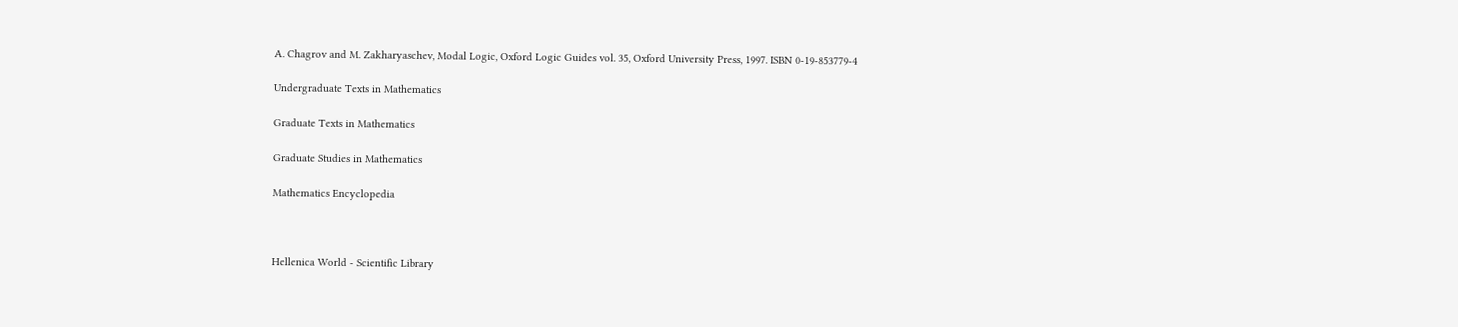A. Chagrov and M. Zakharyaschev, Modal Logic, Oxford Logic Guides vol. 35, Oxford University Press, 1997. ISBN 0-19-853779-4

Undergraduate Texts in Mathematics

Graduate Texts in Mathematics

Graduate Studies in Mathematics

Mathematics Encyclopedia



Hellenica World - Scientific Library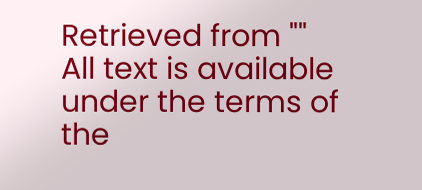Retrieved from ""
All text is available under the terms of the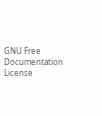GNU Free Documentation License